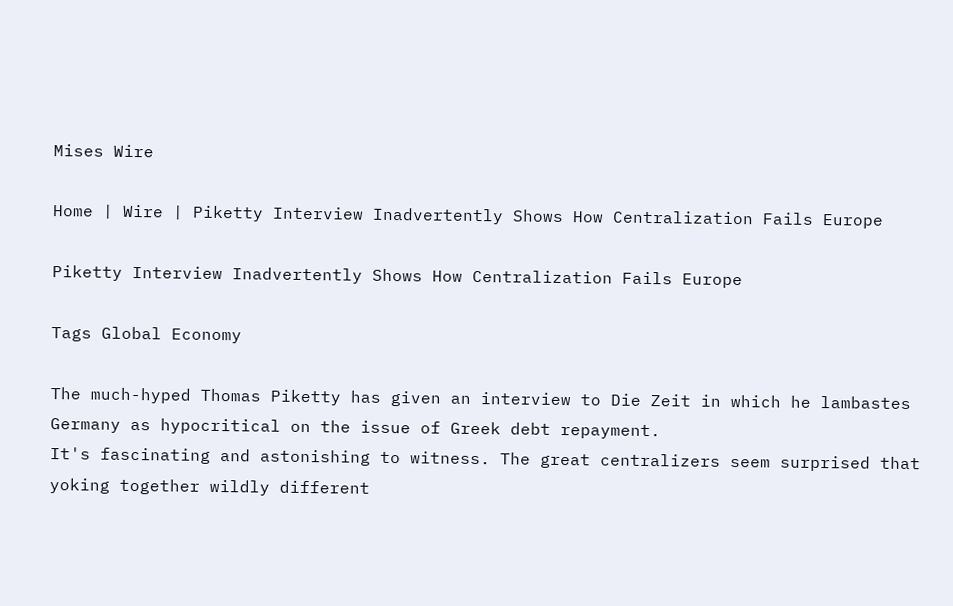Mises Wire

Home | Wire | Piketty Interview Inadvertently Shows How Centralization Fails Europe

Piketty Interview Inadvertently Shows How Centralization Fails Europe

Tags Global Economy

The much-hyped Thomas Piketty has given an interview to Die Zeit in which he lambastes Germany as hypocritical on the issue of Greek debt repayment.
It's fascinating and astonishing to witness. The great centralizers seem surprised that yoking together wildly different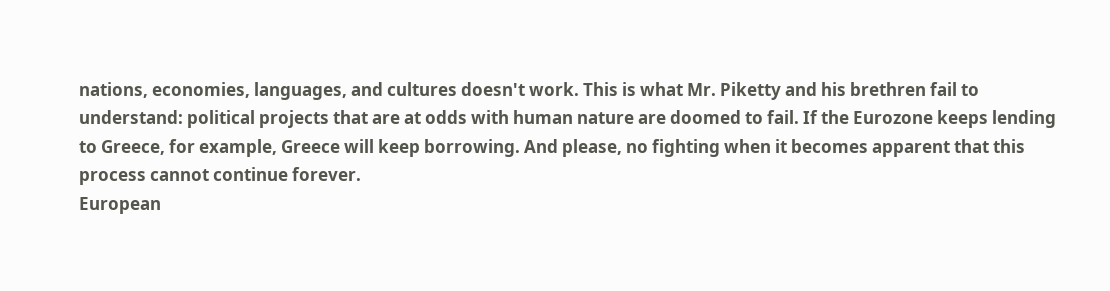nations, economies, languages, and cultures doesn't work. This is what Mr. Piketty and his brethren fail to understand: political projects that are at odds with human nature are doomed to fail. If the Eurozone keeps lending to Greece, for example, Greece will keep borrowing. And please, no fighting when it becomes apparent that this process cannot continue forever.
European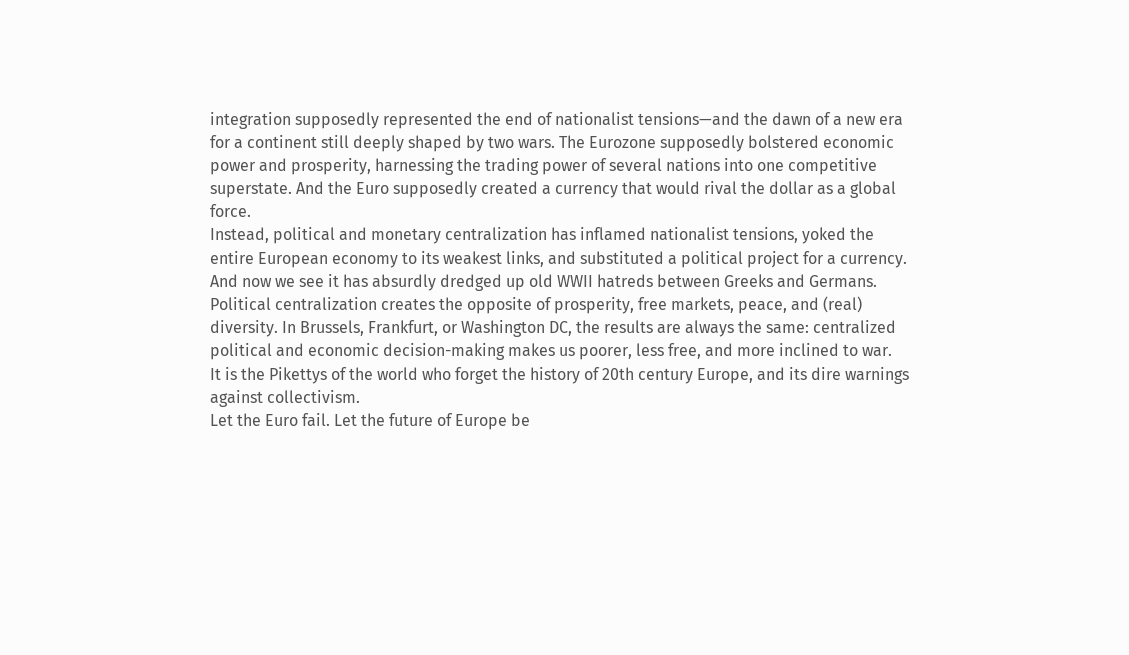integration supposedly represented the end of nationalist tensions—and the dawn of a new era for a continent still deeply shaped by two wars. The Eurozone supposedly bolstered economic power and prosperity, harnessing the trading power of several nations into one competitive superstate. And the Euro supposedly created a currency that would rival the dollar as a global force.
Instead, political and monetary centralization has inflamed nationalist tensions, yoked the entire European economy to its weakest links, and substituted a political project for a currency. And now we see it has absurdly dredged up old WWII hatreds between Greeks and Germans.
Political centralization creates the opposite of prosperity, free markets, peace, and (real) diversity. In Brussels, Frankfurt, or Washington DC, the results are always the same: centralized political and economic decision-making makes us poorer, less free, and more inclined to war.
It is the Pikettys of the world who forget the history of 20th century Europe, and its dire warnings against collectivism.
Let the Euro fail. Let the future of Europe be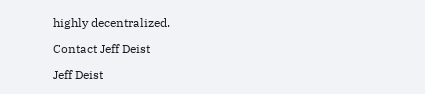highly decentralized.

Contact Jeff Deist

Jeff Deist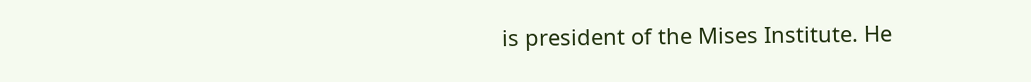is president of the Mises Institute. He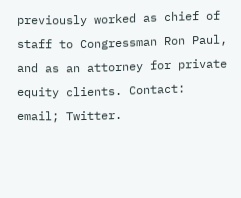previously worked as chief of staff to Congressman Ron Paul, and as an attorney for private equity clients. Contact: email; Twitter.